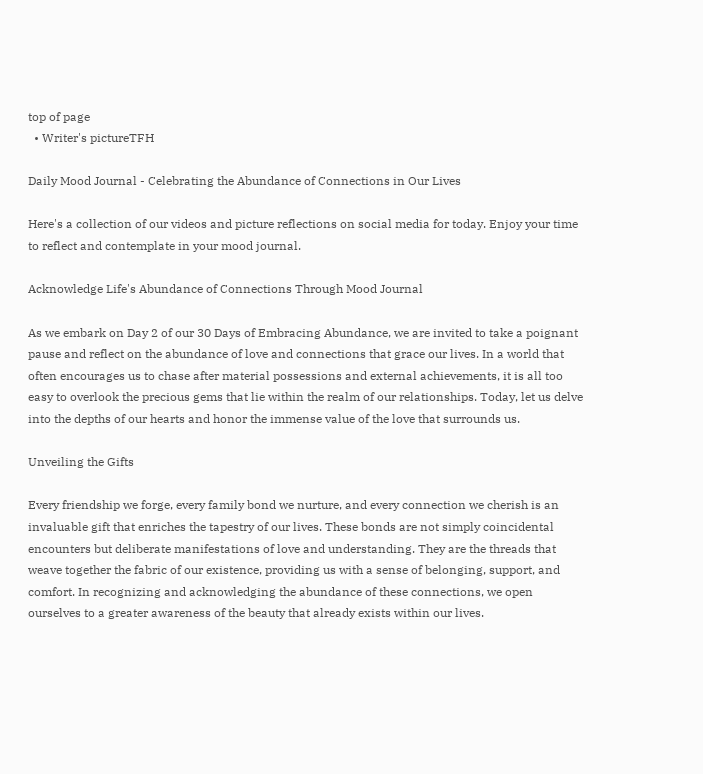top of page
  • Writer's pictureTFH

Daily Mood Journal - Celebrating the Abundance of Connections in Our Lives

Here's a collection of our videos and picture reflections on social media for today. Enjoy your time to reflect and contemplate in your mood journal.

Acknowledge Life's Abundance of Connections Through Mood Journal

As we embark on Day 2 of our 30 Days of Embracing Abundance, we are invited to take a poignant pause and reflect on the abundance of love and connections that grace our lives. In a world that often encourages us to chase after material possessions and external achievements, it is all too easy to overlook the precious gems that lie within the realm of our relationships. Today, let us delve into the depths of our hearts and honor the immense value of the love that surrounds us.

Unveiling the Gifts

Every friendship we forge, every family bond we nurture, and every connection we cherish is an invaluable gift that enriches the tapestry of our lives. These bonds are not simply coincidental encounters but deliberate manifestations of love and understanding. They are the threads that weave together the fabric of our existence, providing us with a sense of belonging, support, and comfort. In recognizing and acknowledging the abundance of these connections, we open ourselves to a greater awareness of the beauty that already exists within our lives.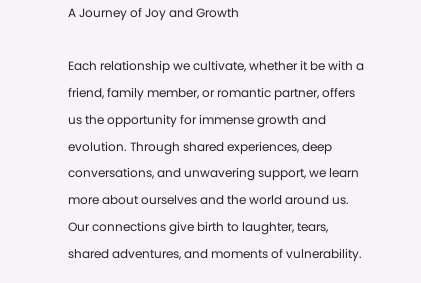A Journey of Joy and Growth

Each relationship we cultivate, whether it be with a friend, family member, or romantic partner, offers us the opportunity for immense growth and evolution. Through shared experiences, deep conversations, and unwavering support, we learn more about ourselves and the world around us. Our connections give birth to laughter, tears, shared adventures, and moments of vulnerability.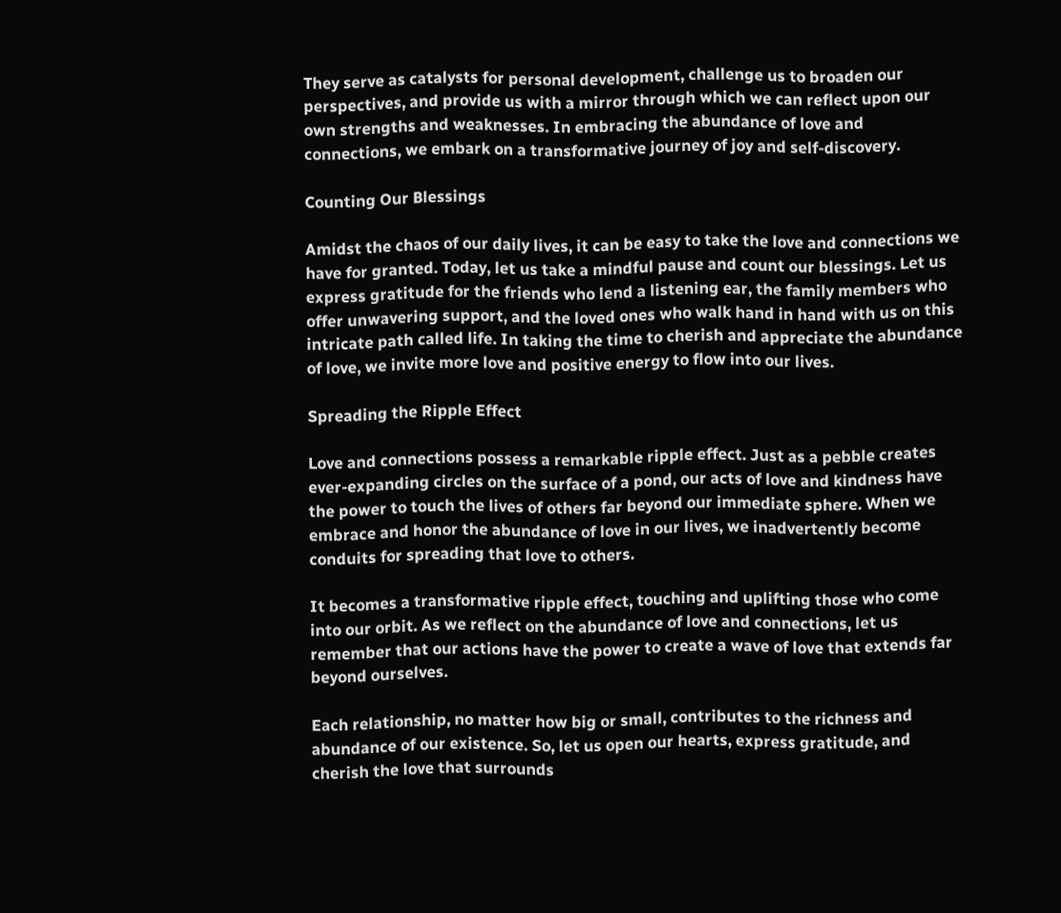They serve as catalysts for personal development, challenge us to broaden our perspectives, and provide us with a mirror through which we can reflect upon our own strengths and weaknesses. In embracing the abundance of love and connections, we embark on a transformative journey of joy and self-discovery.

Counting Our Blessings

Amidst the chaos of our daily lives, it can be easy to take the love and connections we have for granted. Today, let us take a mindful pause and count our blessings. Let us express gratitude for the friends who lend a listening ear, the family members who offer unwavering support, and the loved ones who walk hand in hand with us on this intricate path called life. In taking the time to cherish and appreciate the abundance of love, we invite more love and positive energy to flow into our lives.

Spreading the Ripple Effect

Love and connections possess a remarkable ripple effect. Just as a pebble creates ever-expanding circles on the surface of a pond, our acts of love and kindness have the power to touch the lives of others far beyond our immediate sphere. When we embrace and honor the abundance of love in our lives, we inadvertently become conduits for spreading that love to others.

It becomes a transformative ripple effect, touching and uplifting those who come into our orbit. As we reflect on the abundance of love and connections, let us remember that our actions have the power to create a wave of love that extends far beyond ourselves.

Each relationship, no matter how big or small, contributes to the richness and abundance of our existence. So, let us open our hearts, express gratitude, and cherish the love that surrounds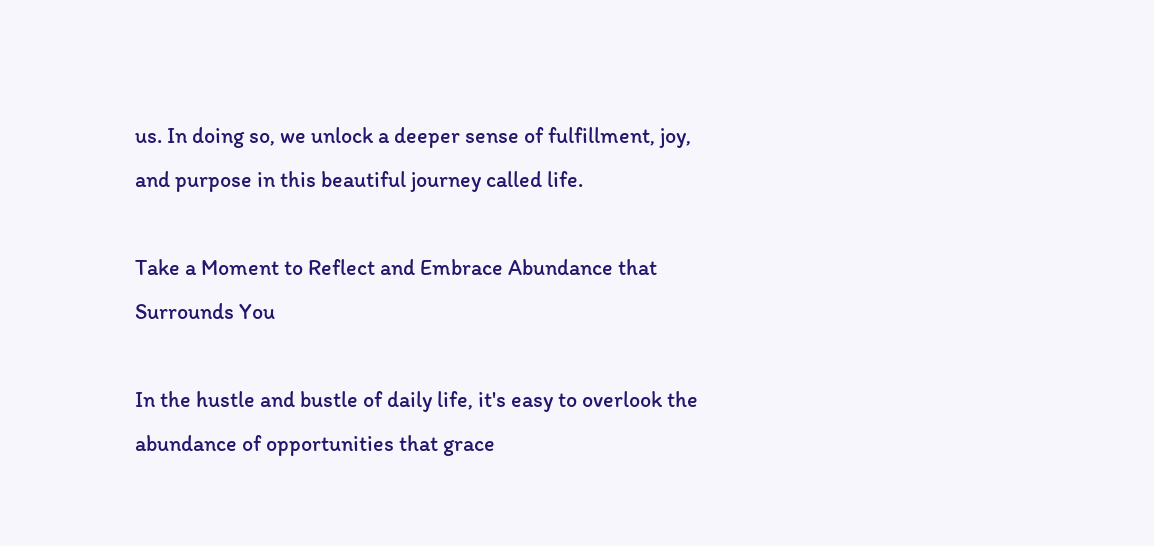us. In doing so, we unlock a deeper sense of fulfillment, joy, and purpose in this beautiful journey called life.

Take a Moment to Reflect and Embrace Abundance that Surrounds You

In the hustle and bustle of daily life, it's easy to overlook the abundance of opportunities that grace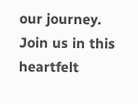our journey. Join us in this heartfelt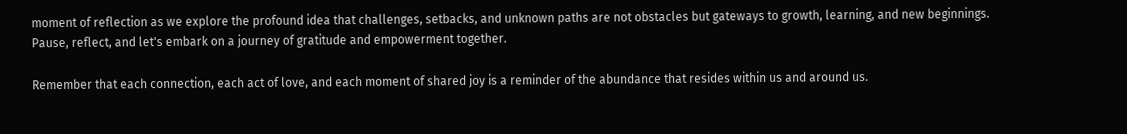moment of reflection as we explore the profound idea that challenges, setbacks, and unknown paths are not obstacles but gateways to growth, learning, and new beginnings. Pause, reflect, and let's embark on a journey of gratitude and empowerment together.

Remember that each connection, each act of love, and each moment of shared joy is a reminder of the abundance that resides within us and around us.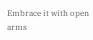Embrace it with open arms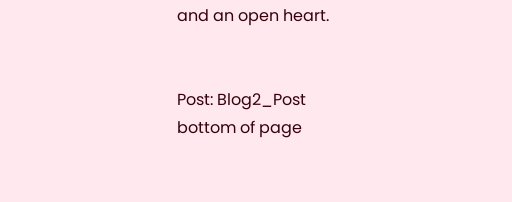and an open heart.


Post: Blog2_Post
bottom of page